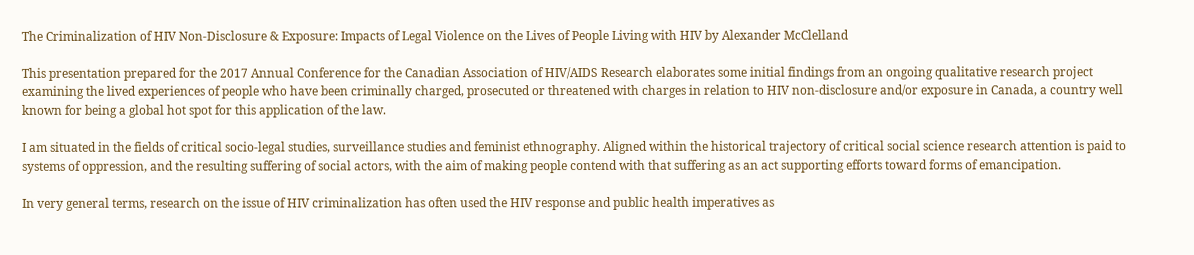The Criminalization of HIV Non-Disclosure & Exposure: Impacts of Legal Violence on the Lives of People Living with HIV by Alexander McClelland

This presentation prepared for the 2017 Annual Conference for the Canadian Association of HIV/AIDS Research elaborates some initial findings from an ongoing qualitative research project examining the lived experiences of people who have been criminally charged, prosecuted or threatened with charges in relation to HIV non-disclosure and/or exposure in Canada, a country well known for being a global hot spot for this application of the law.

I am situated in the fields of critical socio-legal studies, surveillance studies and feminist ethnography. Aligned within the historical trajectory of critical social science research attention is paid to systems of oppression, and the resulting suffering of social actors, with the aim of making people contend with that suffering as an act supporting efforts toward forms of emancipation.

In very general terms, research on the issue of HIV criminalization has often used the HIV response and public health imperatives as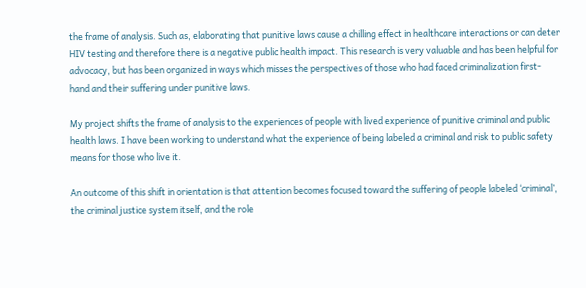the frame of analysis. Such as, elaborating that punitive laws cause a chilling effect in healthcare interactions or can deter HIV testing and therefore there is a negative public health impact. This research is very valuable and has been helpful for advocacy, but has been organized in ways which misses the perspectives of those who had faced criminalization first-hand and their suffering under punitive laws.

My project shifts the frame of analysis to the experiences of people with lived experience of punitive criminal and public health laws. I have been working to understand what the experience of being labeled a criminal and risk to public safety means for those who live it.

An outcome of this shift in orientation is that attention becomes focused toward the suffering of people labeled ‘criminal’, the criminal justice system itself, and the role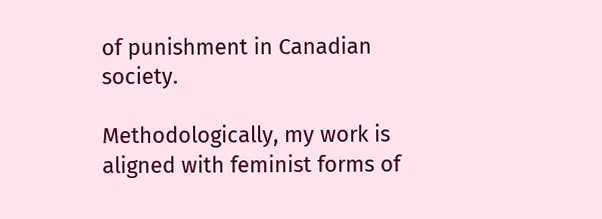of punishment in Canadian society.

Methodologically, my work is aligned with feminist forms of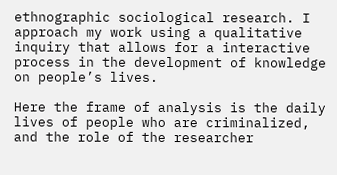ethnographic sociological research. I approach my work using a qualitative inquiry that allows for a interactive process in the development of knowledge on people’s lives.

Here the frame of analysis is the daily lives of people who are criminalized, and the role of the researcher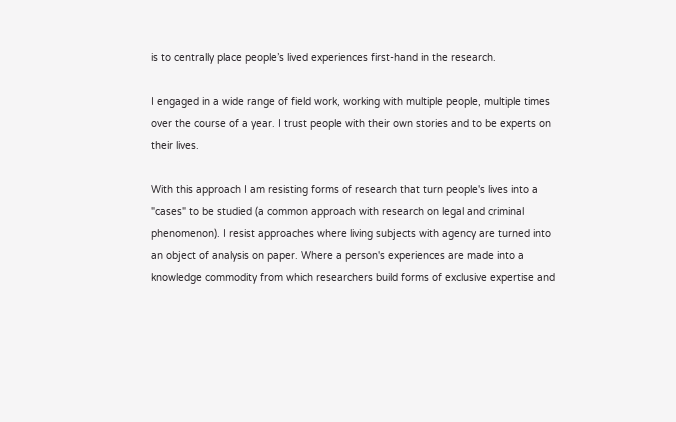is to centrally place people’s lived experiences first-hand in the research.

I engaged in a wide range of field work, working with multiple people, multiple times over the course of a year. I trust people with their own stories and to be experts on their lives.

With this approach I am resisting forms of research that turn people's lives into a "cases" to be studied (a common approach with research on legal and criminal phenomenon). I resist approaches where living subjects with agency are turned into an object of analysis on paper. Where a person's experiences are made into a knowledge commodity from which researchers build forms of exclusive expertise and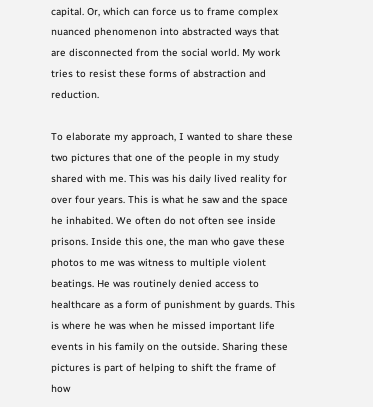capital. Or, which can force us to frame complex nuanced phenomenon into abstracted ways that are disconnected from the social world. My work tries to resist these forms of abstraction and reduction.

To elaborate my approach, I wanted to share these two pictures that one of the people in my study shared with me. This was his daily lived reality for over four years. This is what he saw and the space he inhabited. We often do not often see inside prisons. Inside this one, the man who gave these photos to me was witness to multiple violent beatings. He was routinely denied access to healthcare as a form of punishment by guards. This is where he was when he missed important life events in his family on the outside. Sharing these pictures is part of helping to shift the frame of how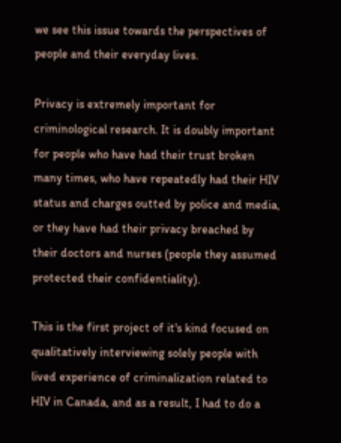we see this issue towards the perspectives of people and their everyday lives.

Privacy is extremely important for criminological research. It is doubly important for people who have had their trust broken many times, who have repeatedly had their HIV status and charges outted by police and media, or they have had their privacy breached by their doctors and nurses (people they assumed protected their confidentiality).

This is the first project of it's kind focused on qualitatively interviewing solely people with lived experience of criminalization related to HIV in Canada, and as a result, I had to do a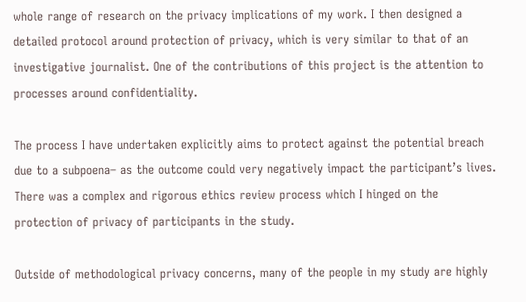whole range of research on the privacy implications of my work. I then designed a detailed protocol around protection of privacy, which is very similar to that of an investigative journalist. One of the contributions of this project is the attention to processes around confidentiality.

The process I have undertaken explicitly aims to protect against the potential breach due to a subpoena– as the outcome could very negatively impact the participant’s lives.  There was a complex and rigorous ethics review process which I hinged on the protection of privacy of participants in the study.

Outside of methodological privacy concerns, many of the people in my study are highly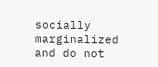socially marginalized and do not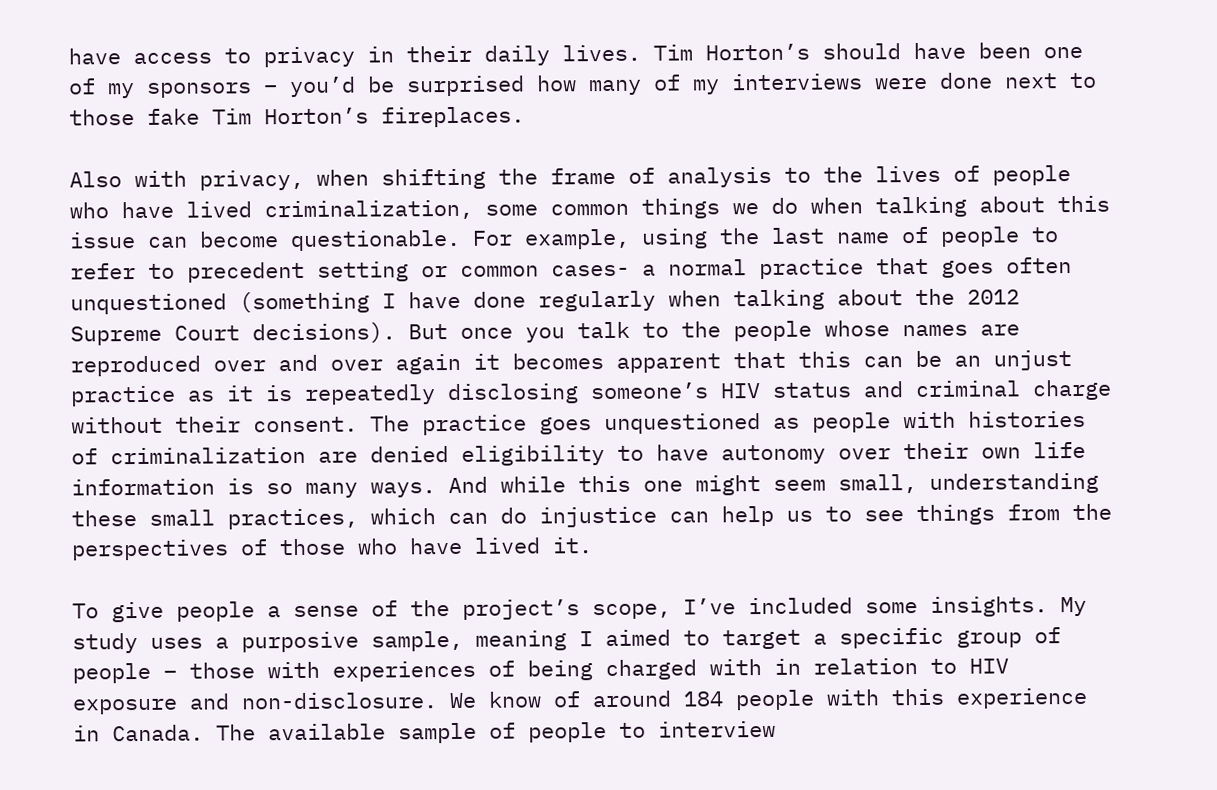have access to privacy in their daily lives. Tim Horton’s should have been one of my sponsors – you’d be surprised how many of my interviews were done next to those fake Tim Horton’s fireplaces.

Also with privacy, when shifting the frame of analysis to the lives of people who have lived criminalization, some common things we do when talking about this issue can become questionable. For example, using the last name of people to refer to precedent setting or common cases- a normal practice that goes often unquestioned (something I have done regularly when talking about the 2012 Supreme Court decisions). But once you talk to the people whose names are reproduced over and over again it becomes apparent that this can be an unjust practice as it is repeatedly disclosing someone’s HIV status and criminal charge without their consent. The practice goes unquestioned as people with histories of criminalization are denied eligibility to have autonomy over their own life information is so many ways. And while this one might seem small, understanding these small practices, which can do injustice can help us to see things from the perspectives of those who have lived it.

To give people a sense of the project’s scope, I’ve included some insights. My study uses a purposive sample, meaning I aimed to target a specific group of people – those with experiences of being charged with in relation to HIV exposure and non-disclosure. We know of around 184 people with this experience in Canada. The available sample of people to interview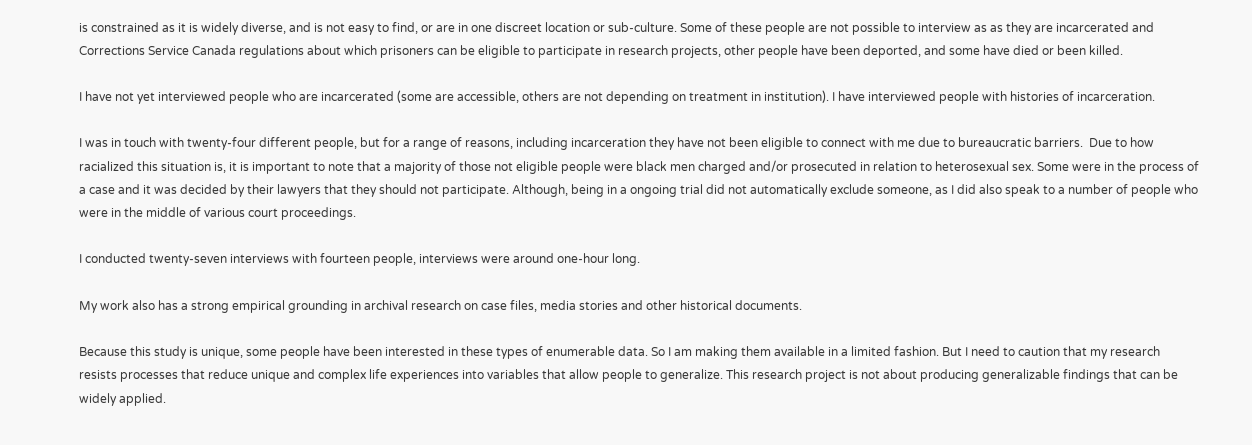is constrained as it is widely diverse, and is not easy to find, or are in one discreet location or sub-culture. Some of these people are not possible to interview as as they are incarcerated and Corrections Service Canada regulations about which prisoners can be eligible to participate in research projects, other people have been deported, and some have died or been killed.

I have not yet interviewed people who are incarcerated (some are accessible, others are not depending on treatment in institution). I have interviewed people with histories of incarceration.

I was in touch with twenty-four different people, but for a range of reasons, including incarceration they have not been eligible to connect with me due to bureaucratic barriers.  Due to how racialized this situation is, it is important to note that a majority of those not eligible people were black men charged and/or prosecuted in relation to heterosexual sex. Some were in the process of a case and it was decided by their lawyers that they should not participate. Although, being in a ongoing trial did not automatically exclude someone, as I did also speak to a number of people who were in the middle of various court proceedings.

I conducted twenty-seven interviews with fourteen people, interviews were around one-hour long.

My work also has a strong empirical grounding in archival research on case files, media stories and other historical documents.

Because this study is unique, some people have been interested in these types of enumerable data. So I am making them available in a limited fashion. But I need to caution that my research resists processes that reduce unique and complex life experiences into variables that allow people to generalize. This research project is not about producing generalizable findings that can be widely applied.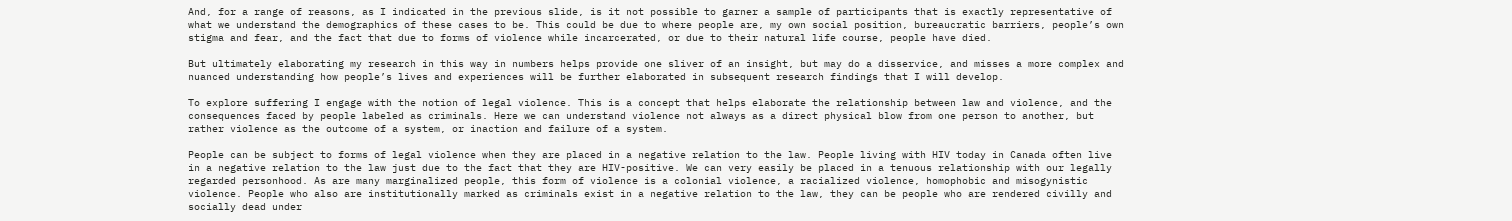And, for a range of reasons, as I indicated in the previous slide, is it not possible to garner a sample of participants that is exactly representative of what we understand the demographics of these cases to be. This could be due to where people are, my own social position, bureaucratic barriers, people’s own stigma and fear, and the fact that due to forms of violence while incarcerated, or due to their natural life course, people have died.

But ultimately elaborating my research in this way in numbers helps provide one sliver of an insight, but may do a disservice, and misses a more complex and nuanced understanding how people’s lives and experiences will be further elaborated in subsequent research findings that I will develop.

To explore suffering I engage with the notion of legal violence. This is a concept that helps elaborate the relationship between law and violence, and the consequences faced by people labeled as criminals. Here we can understand violence not always as a direct physical blow from one person to another, but rather violence as the outcome of a system, or inaction and failure of a system.

People can be subject to forms of legal violence when they are placed in a negative relation to the law. People living with HIV today in Canada often live in a negative relation to the law just due to the fact that they are HIV-positive. We can very easily be placed in a tenuous relationship with our legally regarded personhood. As are many marginalized people, this form of violence is a colonial violence, a racialized violence, homophobic and misogynistic violence. People who also are institutionally marked as criminals exist in a negative relation to the law, they can be people who are rendered civilly and socially dead under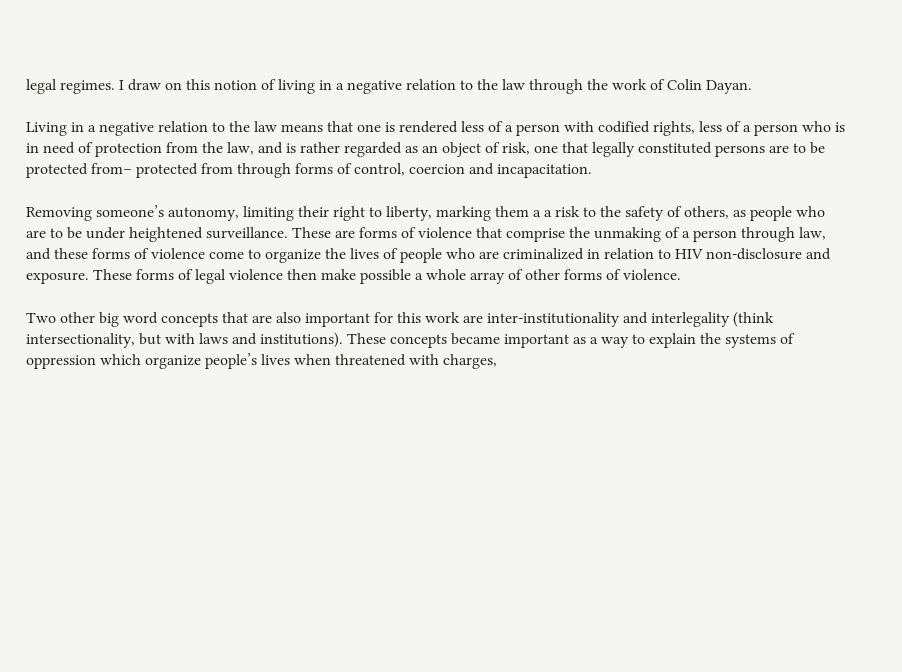legal regimes. I draw on this notion of living in a negative relation to the law through the work of Colin Dayan.

Living in a negative relation to the law means that one is rendered less of a person with codified rights, less of a person who is in need of protection from the law, and is rather regarded as an object of risk, one that legally constituted persons are to be protected from– protected from through forms of control, coercion and incapacitation.

Removing someone’s autonomy, limiting their right to liberty, marking them a a risk to the safety of others, as people who are to be under heightened surveillance. These are forms of violence that comprise the unmaking of a person through law, and these forms of violence come to organize the lives of people who are criminalized in relation to HIV non-disclosure and exposure. These forms of legal violence then make possible a whole array of other forms of violence.

Two other big word concepts that are also important for this work are inter-institutionality and interlegality (think intersectionality, but with laws and institutions). These concepts became important as a way to explain the systems of oppression which organize people’s lives when threatened with charges,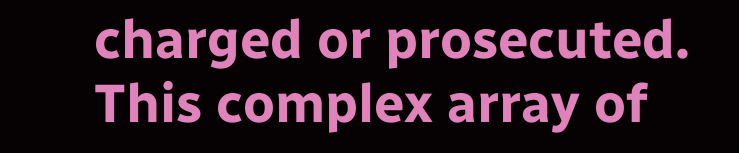charged or prosecuted.  This complex array of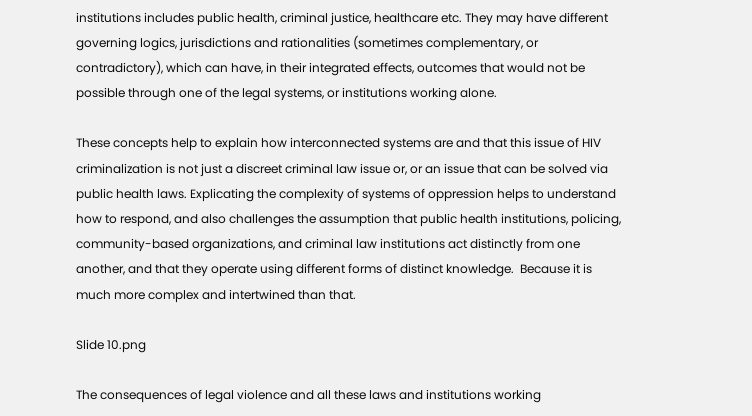institutions includes public health, criminal justice, healthcare etc. They may have different governing logics, jurisdictions and rationalities (sometimes complementary, or contradictory), which can have, in their integrated effects, outcomes that would not be possible through one of the legal systems, or institutions working alone.

These concepts help to explain how interconnected systems are and that this issue of HIV criminalization is not just a discreet criminal law issue or, or an issue that can be solved via public health laws. Explicating the complexity of systems of oppression helps to understand how to respond, and also challenges the assumption that public health institutions, policing, community-based organizations, and criminal law institutions act distinctly from one another, and that they operate using different forms of distinct knowledge.  Because it is much more complex and intertwined than that.

Slide 10.png

The consequences of legal violence and all these laws and institutions working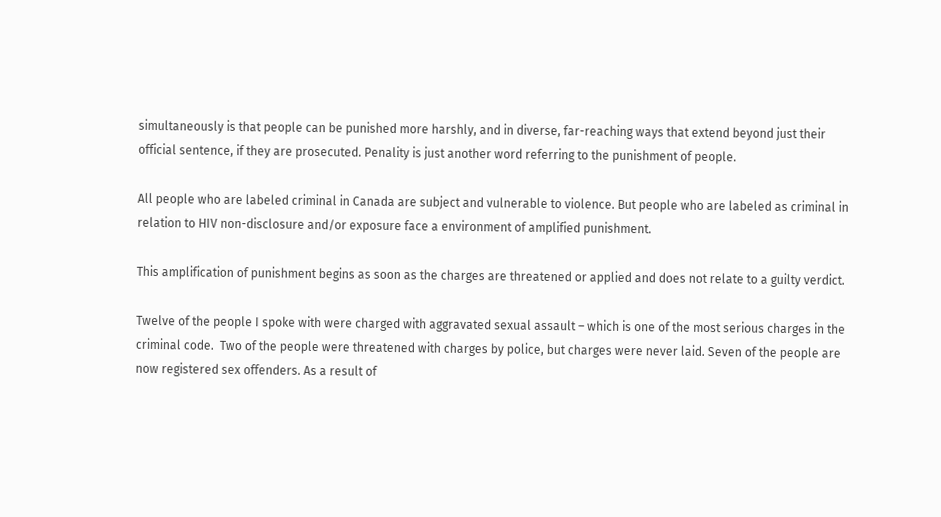simultaneously is that people can be punished more harshly, and in diverse, far-reaching ways that extend beyond just their official sentence, if they are prosecuted. Penality is just another word referring to the punishment of people.

All people who are labeled criminal in Canada are subject and vulnerable to violence. But people who are labeled as criminal in relation to HIV non-disclosure and/or exposure face a environment of amplified punishment.

This amplification of punishment begins as soon as the charges are threatened or applied and does not relate to a guilty verdict.

Twelve of the people I spoke with were charged with aggravated sexual assault – which is one of the most serious charges in the criminal code.  Two of the people were threatened with charges by police, but charges were never laid. Seven of the people are now registered sex offenders. As a result of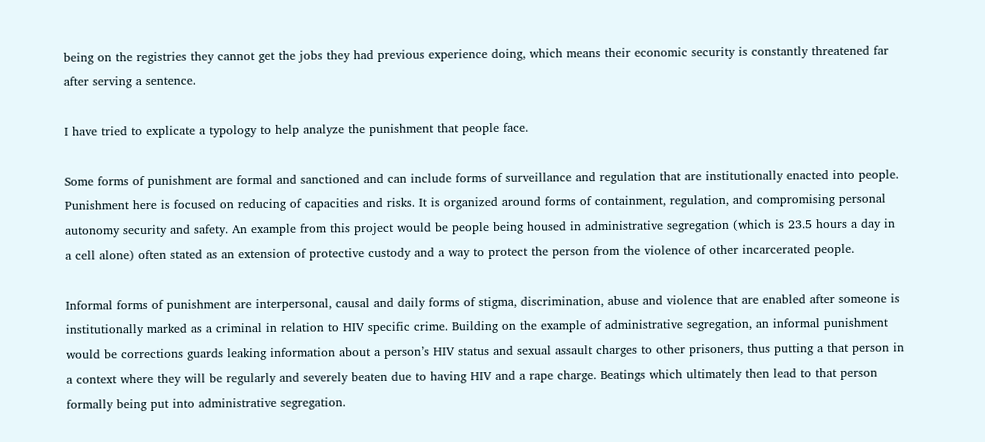being on the registries they cannot get the jobs they had previous experience doing, which means their economic security is constantly threatened far after serving a sentence.

I have tried to explicate a typology to help analyze the punishment that people face.

Some forms of punishment are formal and sanctioned and can include forms of surveillance and regulation that are institutionally enacted into people. Punishment here is focused on reducing of capacities and risks. It is organized around forms of containment, regulation, and compromising personal autonomy security and safety. An example from this project would be people being housed in administrative segregation (which is 23.5 hours a day in a cell alone) often stated as an extension of protective custody and a way to protect the person from the violence of other incarcerated people.

Informal forms of punishment are interpersonal, causal and daily forms of stigma, discrimination, abuse and violence that are enabled after someone is institutionally marked as a criminal in relation to HIV specific crime. Building on the example of administrative segregation, an informal punishment would be corrections guards leaking information about a person’s HIV status and sexual assault charges to other prisoners, thus putting a that person in a context where they will be regularly and severely beaten due to having HIV and a rape charge. Beatings which ultimately then lead to that person formally being put into administrative segregation.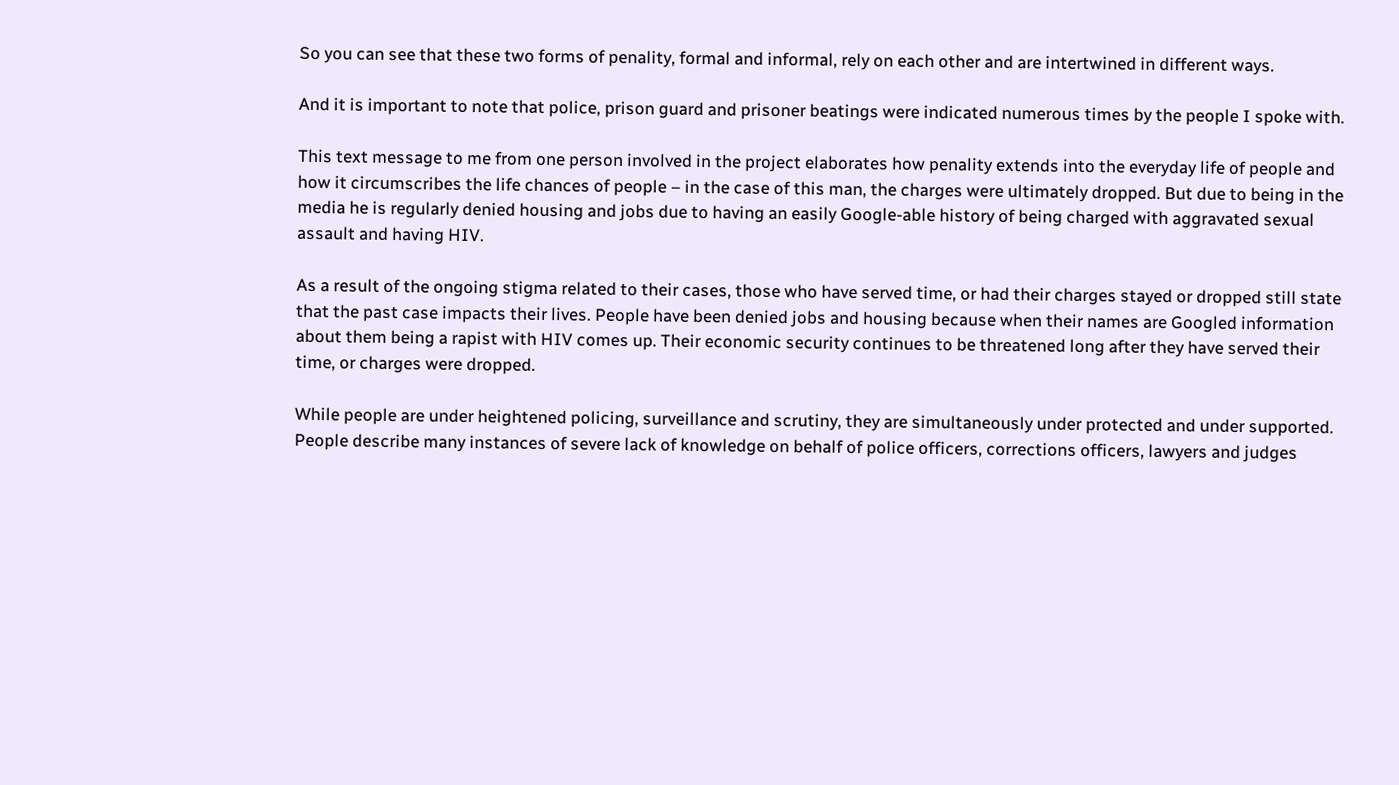So you can see that these two forms of penality, formal and informal, rely on each other and are intertwined in different ways.

And it is important to note that police, prison guard and prisoner beatings were indicated numerous times by the people I spoke with.

This text message to me from one person involved in the project elaborates how penality extends into the everyday life of people and how it circumscribes the life chances of people – in the case of this man, the charges were ultimately dropped. But due to being in the media he is regularly denied housing and jobs due to having an easily Google-able history of being charged with aggravated sexual assault and having HIV.

As a result of the ongoing stigma related to their cases, those who have served time, or had their charges stayed or dropped still state that the past case impacts their lives. People have been denied jobs and housing because when their names are Googled information about them being a rapist with HIV comes up. Their economic security continues to be threatened long after they have served their time, or charges were dropped.

While people are under heightened policing, surveillance and scrutiny, they are simultaneously under protected and under supported. People describe many instances of severe lack of knowledge on behalf of police officers, corrections officers, lawyers and judges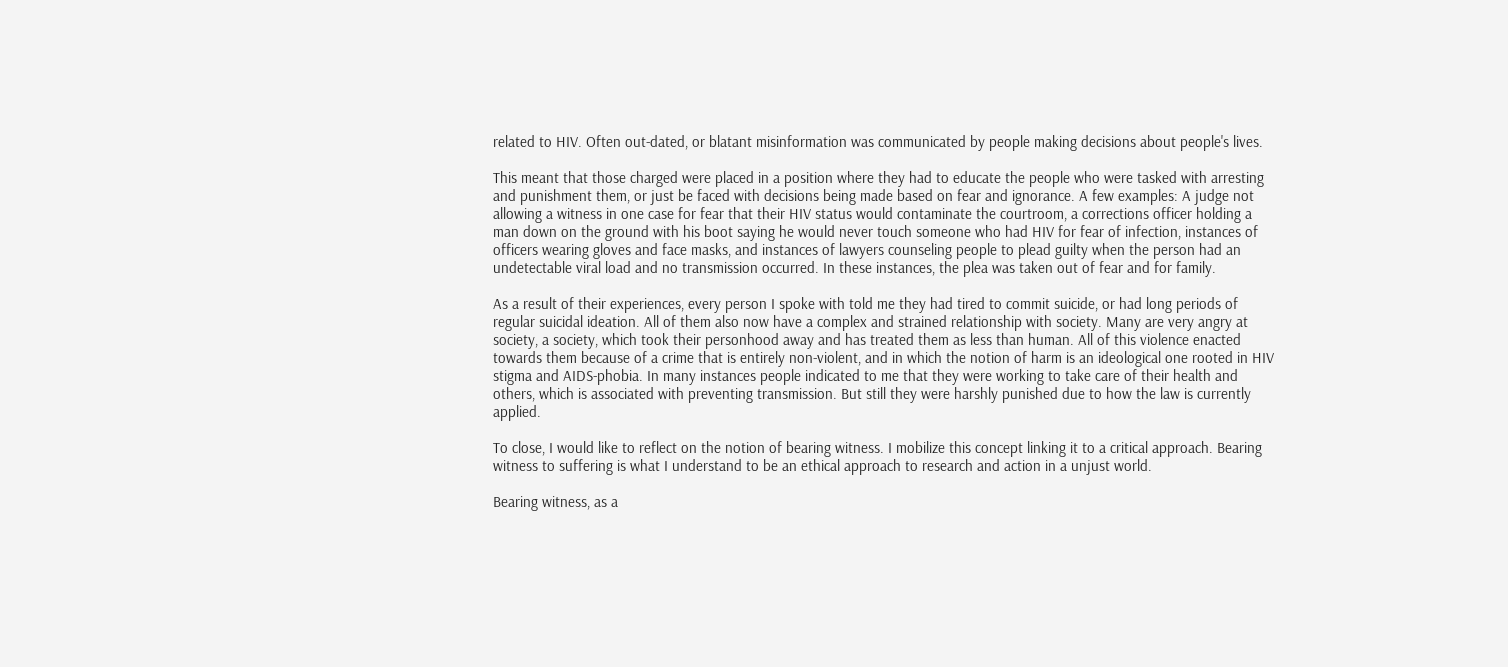related to HIV. Often out-dated, or blatant misinformation was communicated by people making decisions about people's lives.

This meant that those charged were placed in a position where they had to educate the people who were tasked with arresting and punishment them, or just be faced with decisions being made based on fear and ignorance. A few examples: A judge not allowing a witness in one case for fear that their HIV status would contaminate the courtroom, a corrections officer holding a man down on the ground with his boot saying he would never touch someone who had HIV for fear of infection, instances of officers wearing gloves and face masks, and instances of lawyers counseling people to plead guilty when the person had an undetectable viral load and no transmission occurred. In these instances, the plea was taken out of fear and for family.

As a result of their experiences, every person I spoke with told me they had tired to commit suicide, or had long periods of regular suicidal ideation. All of them also now have a complex and strained relationship with society. Many are very angry at society, a society, which took their personhood away and has treated them as less than human. All of this violence enacted towards them because of a crime that is entirely non-violent, and in which the notion of harm is an ideological one rooted in HIV stigma and AIDS-phobia. In many instances people indicated to me that they were working to take care of their health and others, which is associated with preventing transmission. But still they were harshly punished due to how the law is currently applied.

To close, I would like to reflect on the notion of bearing witness. I mobilize this concept linking it to a critical approach. Bearing witness to suffering is what I understand to be an ethical approach to research and action in a unjust world.

Bearing witness, as a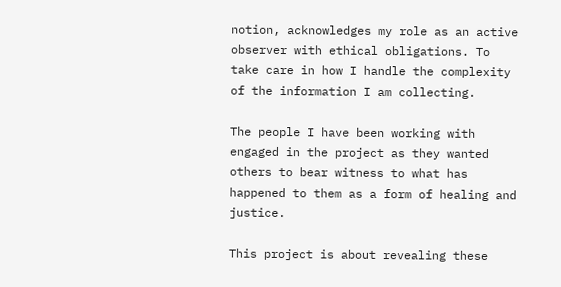notion, acknowledges my role as an active observer with ethical obligations. To take care in how I handle the complexity of the information I am collecting.

The people I have been working with engaged in the project as they wanted others to bear witness to what has happened to them as a form of healing and justice.

This project is about revealing these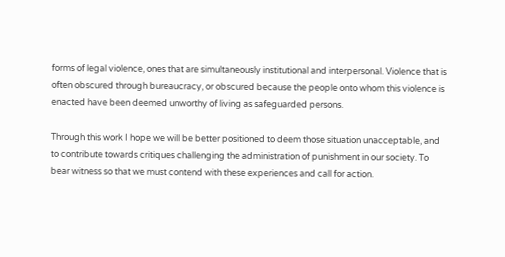forms of legal violence, ones that are simultaneously institutional and interpersonal. Violence that is often obscured through bureaucracy, or obscured because the people onto whom this violence is enacted have been deemed unworthy of living as safeguarded persons.

Through this work I hope we will be better positioned to deem those situation unacceptable, and to contribute towards critiques challenging the administration of punishment in our society. To bear witness so that we must contend with these experiences and call for action.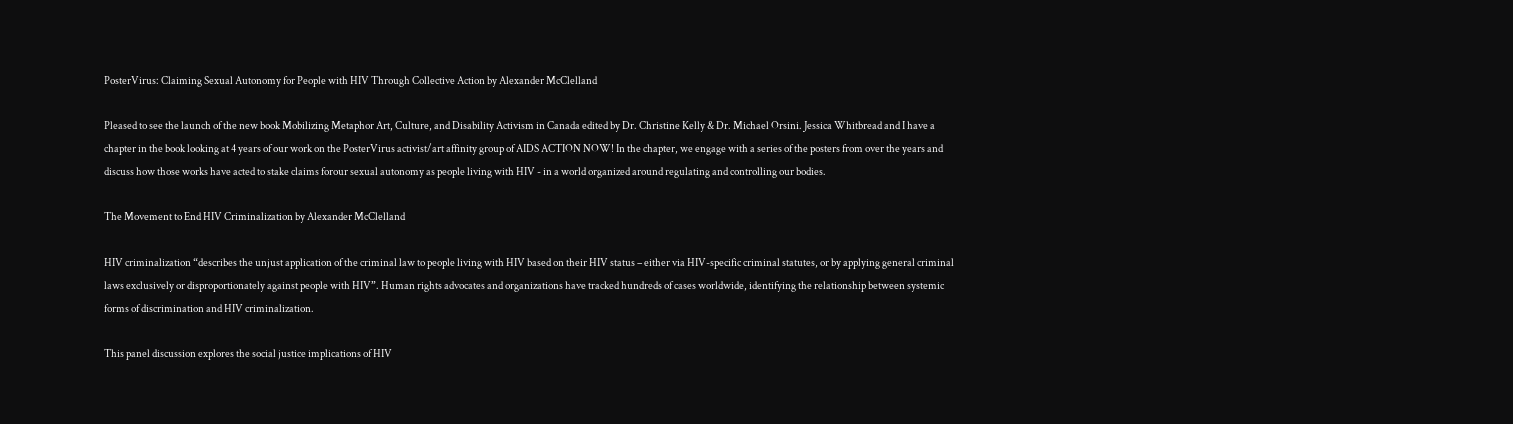PosterVirus: Claiming Sexual Autonomy for People with HIV Through Collective Action by Alexander McClelland

Pleased to see the launch of the new book Mobilizing Metaphor Art, Culture, and Disability Activism in Canada edited by Dr. Christine Kelly & Dr. Michael Orsini. Jessica Whitbread and I have a chapter in the book looking at 4 years of our work on the PosterVirus activist/art affinity group of AIDS ACTION NOW! In the chapter, we engage with a series of the posters from over the years and discuss how those works have acted to stake claims forour sexual autonomy as people living with HIV - in a world organized around regulating and controlling our bodies.

The Movement to End HIV Criminalization by Alexander McClelland

HIV criminalization “describes the unjust application of the criminal law to people living with HIV based on their HIV status – either via HIV-specific criminal statutes, or by applying general criminal laws exclusively or disproportionately against people with HIV”. Human rights advocates and organizations have tracked hundreds of cases worldwide, identifying the relationship between systemic forms of discrimination and HIV criminalization.

This panel discussion explores the social justice implications of HIV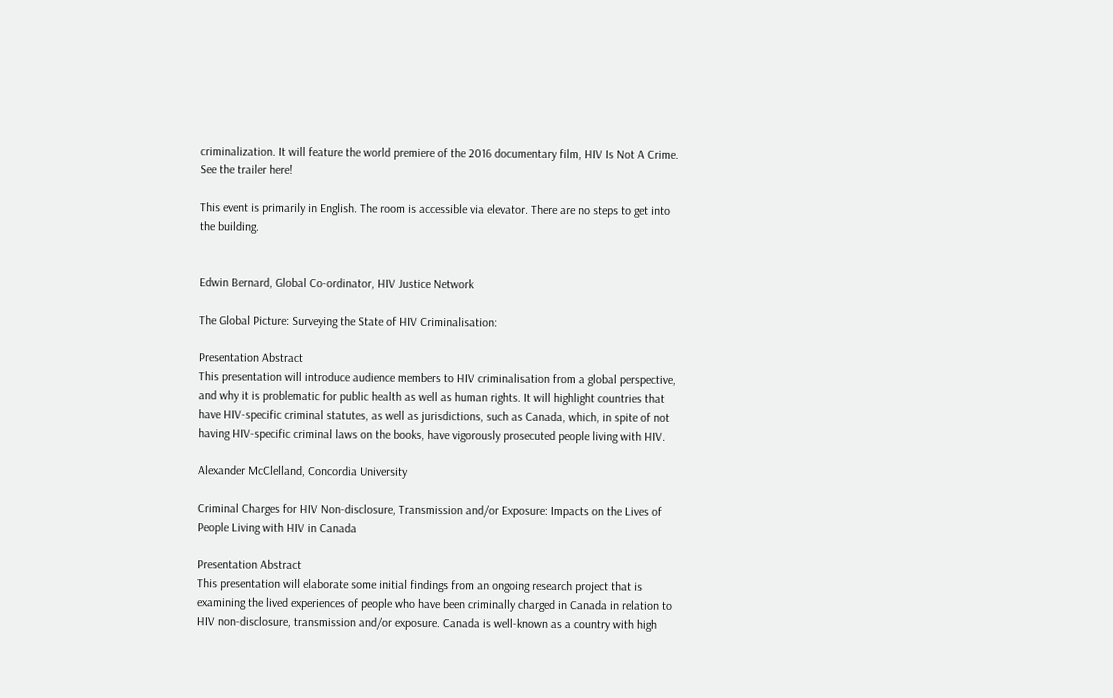criminalization. It will feature the world premiere of the 2016 documentary film, HIV Is Not A Crime. See the trailer here!

This event is primarily in English. The room is accessible via elevator. There are no steps to get into the building.


Edwin Bernard, Global Co-ordinator, HIV Justice Network

The Global Picture: Surveying the State of HIV Criminalisation:

Presentation Abstract
This presentation will introduce audience members to HIV criminalisation from a global perspective, and why it is problematic for public health as well as human rights. It will highlight countries that have HIV-specific criminal statutes, as well as jurisdictions, such as Canada, which, in spite of not having HIV-specific criminal laws on the books, have vigorously prosecuted people living with HIV.

Alexander McClelland, Concordia University

Criminal Charges for HIV Non-disclosure, Transmission and/or Exposure: Impacts on the Lives of People Living with HIV in Canada

Presentation Abstract
This presentation will elaborate some initial findings from an ongoing research project that is examining the lived experiences of people who have been criminally charged in Canada in relation to HIV non-disclosure, transmission and/or exposure. Canada is well-known as a country with high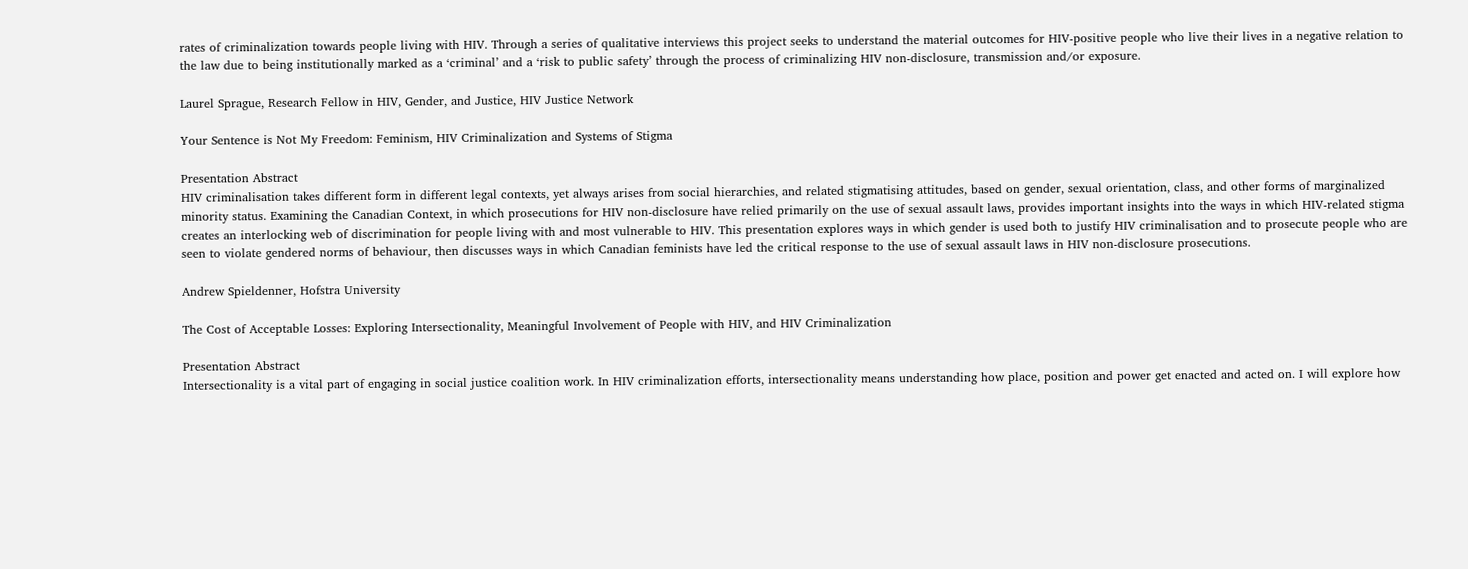rates of criminalization towards people living with HIV. Through a series of qualitative interviews this project seeks to understand the material outcomes for HIV-positive people who live their lives in a negative relation to the law due to being institutionally marked as a ‘criminal’ and a ‘risk to public safety’ through the process of criminalizing HIV non-disclosure, transmission and/or exposure.

Laurel Sprague, Research Fellow in HIV, Gender, and Justice, HIV Justice Network

Your Sentence is Not My Freedom: Feminism, HIV Criminalization and Systems of Stigma

Presentation Abstract
HIV criminalisation takes different form in different legal contexts, yet always arises from social hierarchies, and related stigmatising attitudes, based on gender, sexual orientation, class, and other forms of marginalized minority status. Examining the Canadian Context, in which prosecutions for HIV non-disclosure have relied primarily on the use of sexual assault laws, provides important insights into the ways in which HIV-related stigma creates an interlocking web of discrimination for people living with and most vulnerable to HIV. This presentation explores ways in which gender is used both to justify HIV criminalisation and to prosecute people who are seen to violate gendered norms of behaviour, then discusses ways in which Canadian feminists have led the critical response to the use of sexual assault laws in HIV non-disclosure prosecutions.

Andrew Spieldenner, Hofstra University

The Cost of Acceptable Losses: Exploring Intersectionality, Meaningful Involvement of People with HIV, and HIV Criminalization

Presentation Abstract
Intersectionality is a vital part of engaging in social justice coalition work. In HIV criminalization efforts, intersectionality means understanding how place, position and power get enacted and acted on. I will explore how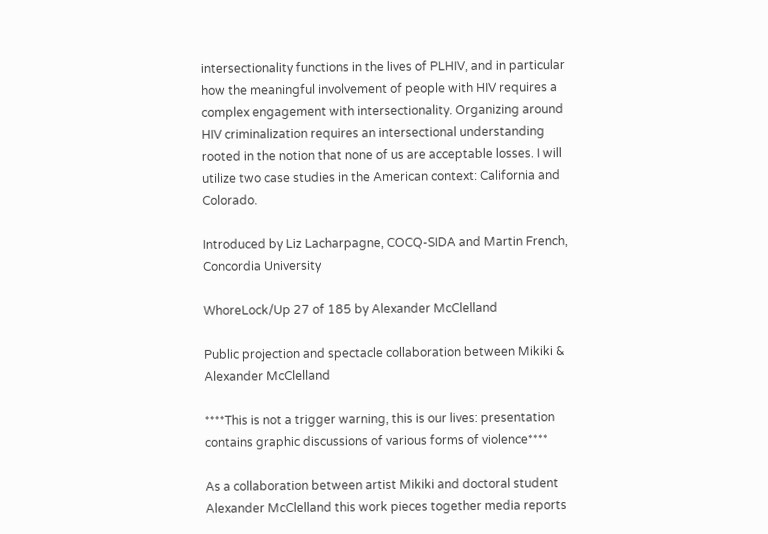intersectionality functions in the lives of PLHIV, and in particular how the meaningful involvement of people with HIV requires a complex engagement with intersectionality. Organizing around HIV criminalization requires an intersectional understanding rooted in the notion that none of us are acceptable losses. I will utilize two case studies in the American context: California and Colorado.

Introduced by Liz Lacharpagne, COCQ-SIDA and Martin French, Concordia University

WhoreLock/Up 27 of 185 by Alexander McClelland

Public projection and spectacle collaboration between Mikiki & Alexander McClelland

****This is not a trigger warning, this is our lives: presentation contains graphic discussions of various forms of violence****

As a collaboration between artist Mikiki and doctoral student Alexander McClelland this work pieces together media reports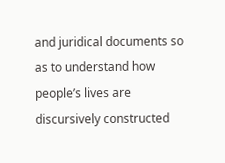and juridical documents so as to understand how people’s lives are discursively constructed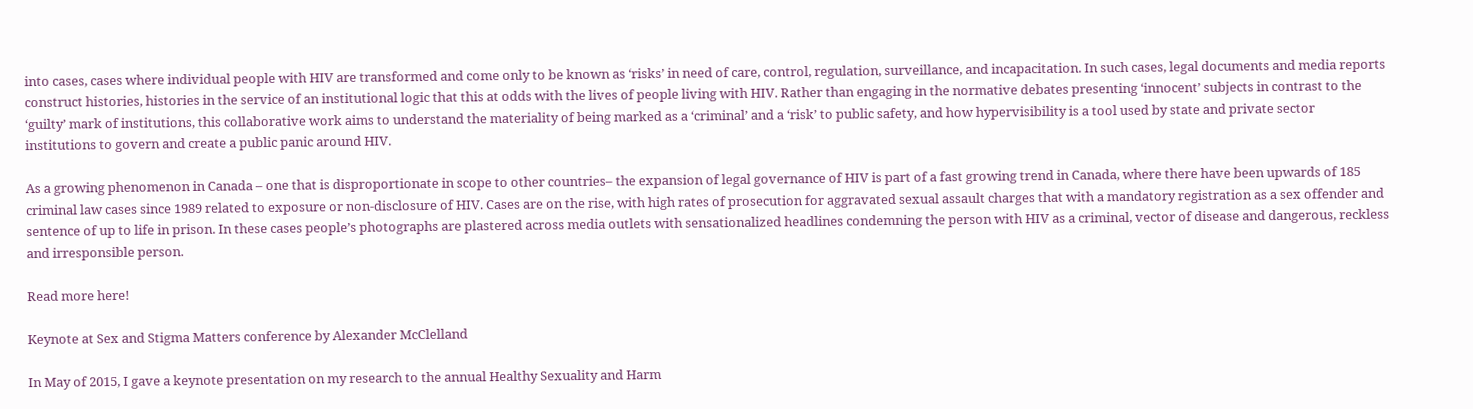into cases, cases where individual people with HIV are transformed and come only to be known as ‘risks’ in need of care, control, regulation, surveillance, and incapacitation. In such cases, legal documents and media reports construct histories, histories in the service of an institutional logic that this at odds with the lives of people living with HIV. Rather than engaging in the normative debates presenting ‘innocent’ subjects in contrast to the ‘guilty’ mark of institutions, this collaborative work aims to understand the materiality of being marked as a ‘criminal’ and a ‘risk’ to public safety, and how hypervisibility is a tool used by state and private sector institutions to govern and create a public panic around HIV.

As a growing phenomenon in Canada – one that is disproportionate in scope to other countries– the expansion of legal governance of HIV is part of a fast growing trend in Canada, where there have been upwards of 185 criminal law cases since 1989 related to exposure or non-disclosure of HIV. Cases are on the rise, with high rates of prosecution for aggravated sexual assault charges that with a mandatory registration as a sex offender and sentence of up to life in prison. In these cases people’s photographs are plastered across media outlets with sensationalized headlines condemning the person with HIV as a criminal, vector of disease and dangerous, reckless and irresponsible person.

Read more here!

Keynote at Sex and Stigma Matters conference by Alexander McClelland

In May of 2015, I gave a keynote presentation on my research to the annual Healthy Sexuality and Harm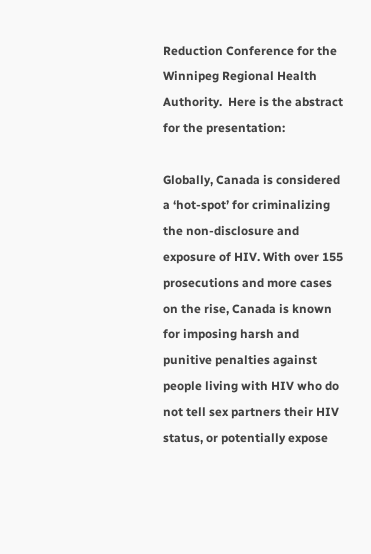Reduction Conference for the Winnipeg Regional Health Authority.  Here is the abstract for the presentation:

Globally, Canada is considered a ‘hot-spot’ for criminalizing the non-disclosure and exposure of HIV. With over 155 prosecutions and more cases on the rise, Canada is known for imposing harsh and punitive penalties against people living with HIV who do not tell sex partners their HIV status, or potentially expose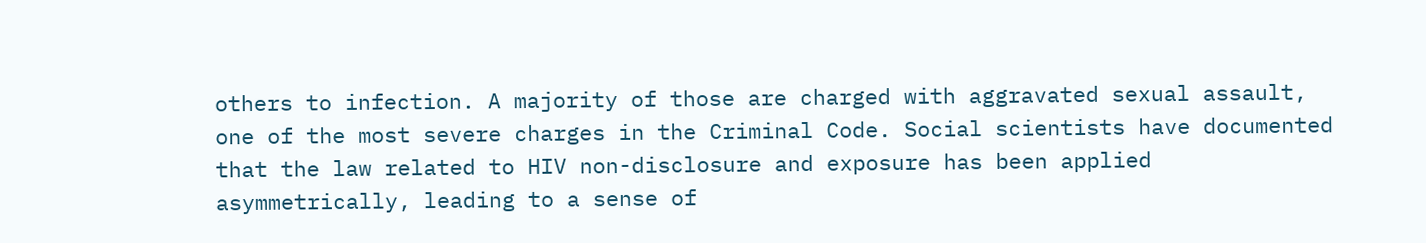others to infection. A majority of those are charged with aggravated sexual assault, one of the most severe charges in the Criminal Code. Social scientists have documented that the law related to HIV non-disclosure and exposure has been applied asymmetrically, leading to a sense of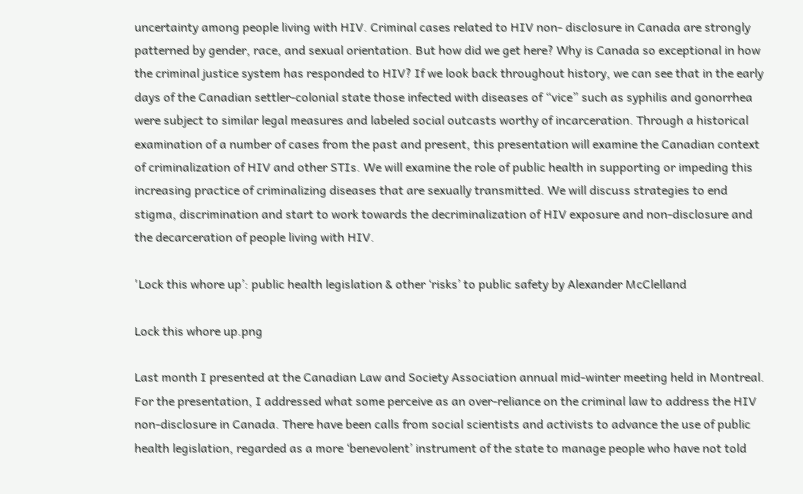uncertainty among people living with HIV. Criminal cases related to HIV non- disclosure in Canada are strongly patterned by gender, race, and sexual orientation. But how did we get here? Why is Canada so exceptional in how the criminal justice system has responded to HIV? If we look back throughout history, we can see that in the early days of the Canadian settler-colonial state those infected with diseases of “vice” such as syphilis and gonorrhea were subject to similar legal measures and labeled social outcasts worthy of incarceration. Through a historical examination of a number of cases from the past and present, this presentation will examine the Canadian context of criminalization of HIV and other STIs. We will examine the role of public health in supporting or impeding this increasing practice of criminalizing diseases that are sexually transmitted. We will discuss strategies to end stigma, discrimination and start to work towards the decriminalization of HIV exposure and non-disclosure and the decarceration of people living with HIV.

'Lock this whore up’: public health legislation & other ‘risks’ to public safety by Alexander McClelland

Lock this whore up.png

Last month I presented at the Canadian Law and Society Association annual mid-winter meeting held in Montreal. For the presentation, I addressed what some perceive as an over-reliance on the criminal law to address the HIV non-disclosure in Canada. There have been calls from social scientists and activists to advance the use of public health legislation, regarded as a more ‘benevolent’ instrument of the state to manage people who have not told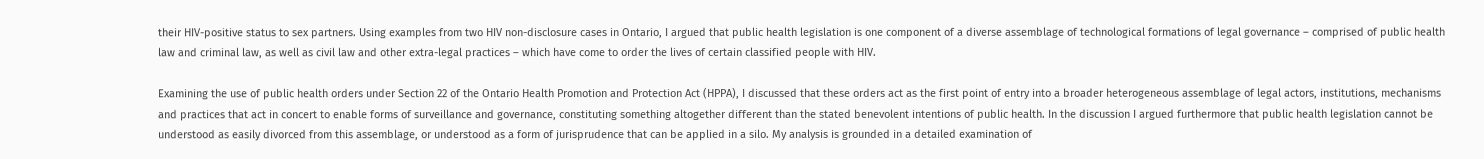their HIV-positive status to sex partners. Using examples from two HIV non-disclosure cases in Ontario, I argued that public health legislation is one component of a diverse assemblage of technological formations of legal governance – comprised of public health law and criminal law, as well as civil law and other extra-legal practices – which have come to order the lives of certain classified people with HIV.

Examining the use of public health orders under Section 22 of the Ontario Health Promotion and Protection Act (HPPA), I discussed that these orders act as the first point of entry into a broader heterogeneous assemblage of legal actors, institutions, mechanisms and practices that act in concert to enable forms of surveillance and governance, constituting something altogether different than the stated benevolent intentions of public health. In the discussion I argued furthermore that public health legislation cannot be understood as easily divorced from this assemblage, or understood as a form of jurisprudence that can be applied in a silo. My analysis is grounded in a detailed examination of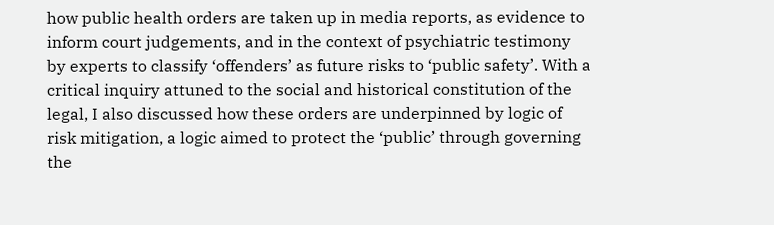how public health orders are taken up in media reports, as evidence to inform court judgements, and in the context of psychiatric testimony by experts to classify ‘offenders’ as future risks to ‘public safety’. With a critical inquiry attuned to the social and historical constitution of the legal, I also discussed how these orders are underpinned by logic of risk mitigation, a logic aimed to protect the ‘public’ through governing the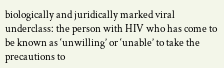biologically and juridically marked viral underclass: the person with HIV who has come to be known as ‘unwilling’ or ‘unable’ to take the precautions to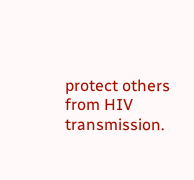protect others from HIV transmission.